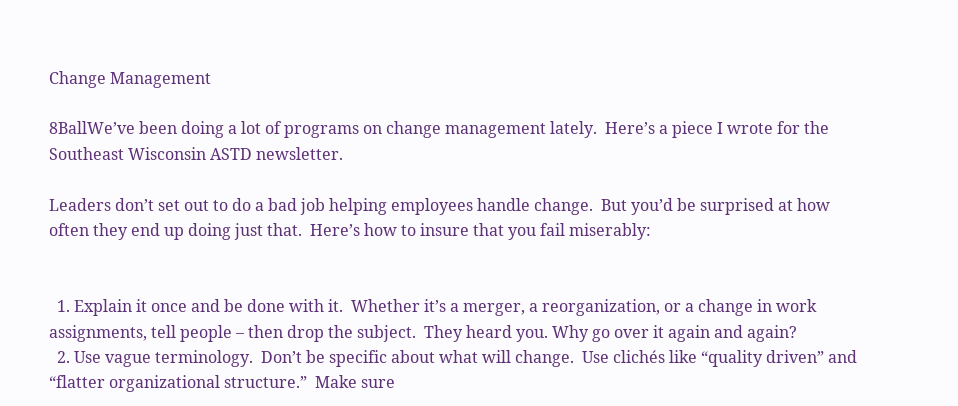Change Management

8BallWe’ve been doing a lot of programs on change management lately.  Here’s a piece I wrote for the Southeast Wisconsin ASTD newsletter.

Leaders don’t set out to do a bad job helping employees handle change.  But you’d be surprised at how often they end up doing just that.  Here’s how to insure that you fail miserably:


  1. Explain it once and be done with it.  Whether it’s a merger, a reorganization, or a change in work assignments, tell people – then drop the subject.  They heard you. Why go over it again and again?
  2. Use vague terminology.  Don’t be specific about what will change.  Use clichés like “quality driven” and “flatter organizational structure.”  Make sure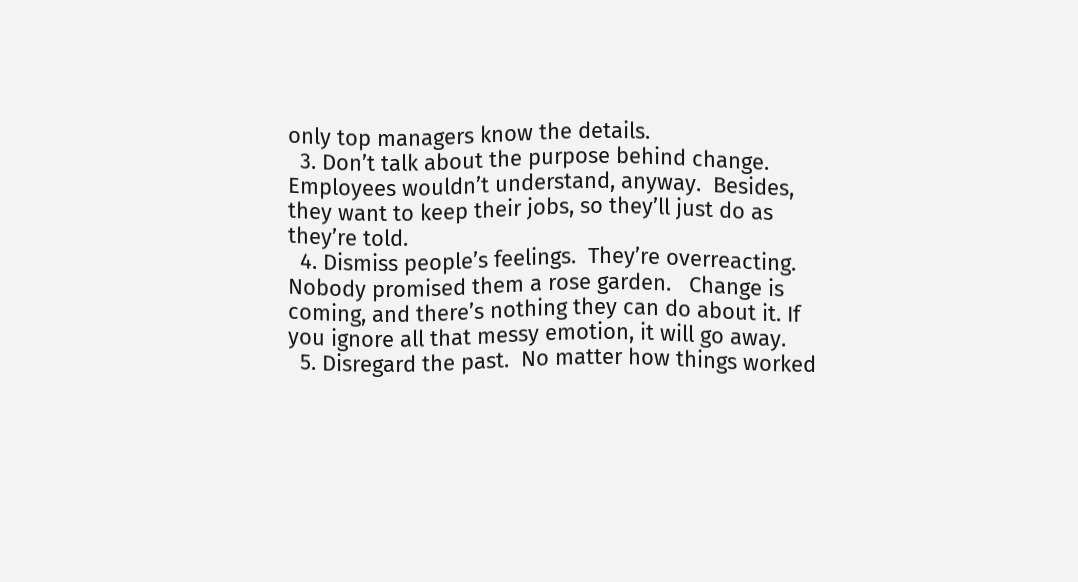only top managers know the details.
  3. Don’t talk about the purpose behind change.  Employees wouldn’t understand, anyway.  Besides, they want to keep their jobs, so they’ll just do as they’re told.
  4. Dismiss people’s feelings.  They’re overreacting.  Nobody promised them a rose garden.   Change is coming, and there’s nothing they can do about it. If you ignore all that messy emotion, it will go away.
  5. Disregard the past.  No matter how things worked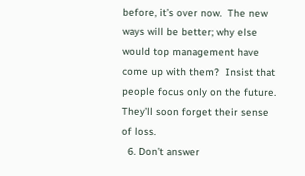before, it’s over now.  The new ways will be better; why else would top management have come up with them?  Insist that people focus only on the future.  They’ll soon forget their sense of loss.
  6. Don’t answer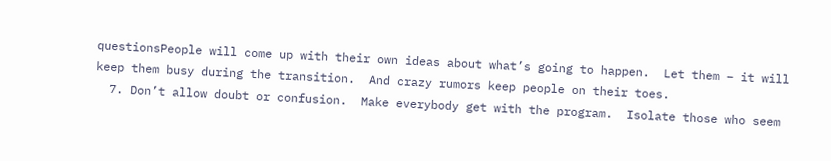questionsPeople will come up with their own ideas about what’s going to happen.  Let them – it will keep them busy during the transition.  And crazy rumors keep people on their toes.
  7. Don’t allow doubt or confusion.  Make everybody get with the program.  Isolate those who seem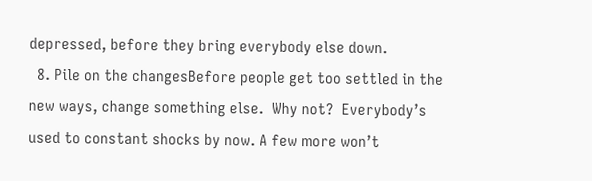depressed, before they bring everybody else down.
  8. Pile on the changesBefore people get too settled in the new ways, change something else.  Why not?  Everybody’s used to constant shocks by now. A few more won’t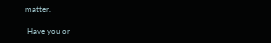matter.

 Have you or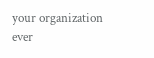your organization ever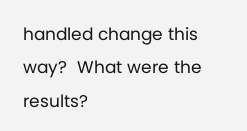handled change this way?  What were the results?